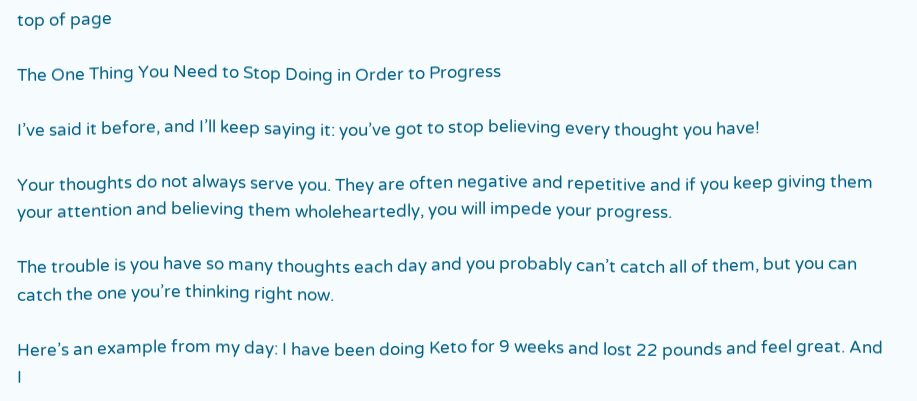top of page

The One Thing You Need to Stop Doing in Order to Progress

I’ve said it before, and I’ll keep saying it: you’ve got to stop believing every thought you have!

Your thoughts do not always serve you. They are often negative and repetitive and if you keep giving them your attention and believing them wholeheartedly, you will impede your progress.

The trouble is you have so many thoughts each day and you probably can’t catch all of them, but you can catch the one you’re thinking right now.

Here’s an example from my day: I have been doing Keto for 9 weeks and lost 22 pounds and feel great. And I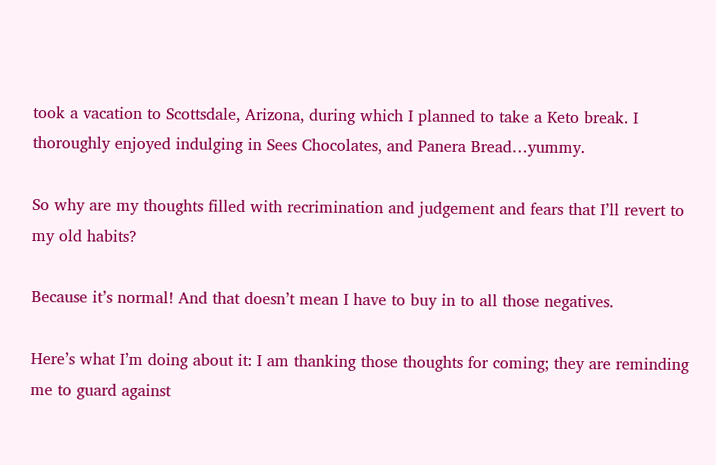took a vacation to Scottsdale, Arizona, during which I planned to take a Keto break. I thoroughly enjoyed indulging in Sees Chocolates, and Panera Bread…yummy.

So why are my thoughts filled with recrimination and judgement and fears that I’ll revert to my old habits?

Because it’s normal! And that doesn’t mean I have to buy in to all those negatives.

Here’s what I’m doing about it: I am thanking those thoughts for coming; they are reminding me to guard against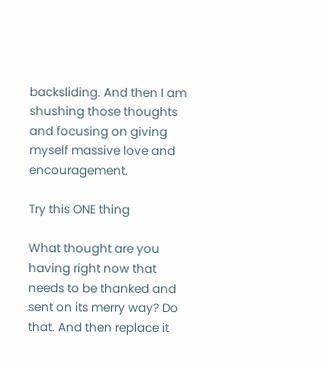backsliding. And then I am shushing those thoughts and focusing on giving myself massive love and encouragement.

Try this ONE thing

What thought are you having right now that needs to be thanked and sent on its merry way? Do that. And then replace it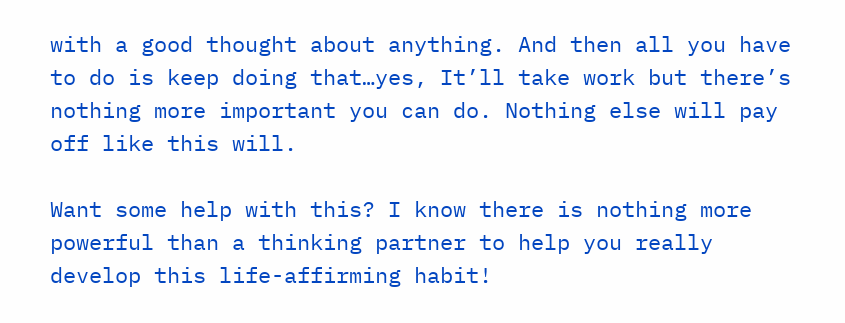with a good thought about anything. And then all you have to do is keep doing that…yes, It’ll take work but there’s nothing more important you can do. Nothing else will pay off like this will.

Want some help with this? I know there is nothing more powerful than a thinking partner to help you really develop this life-affirming habit!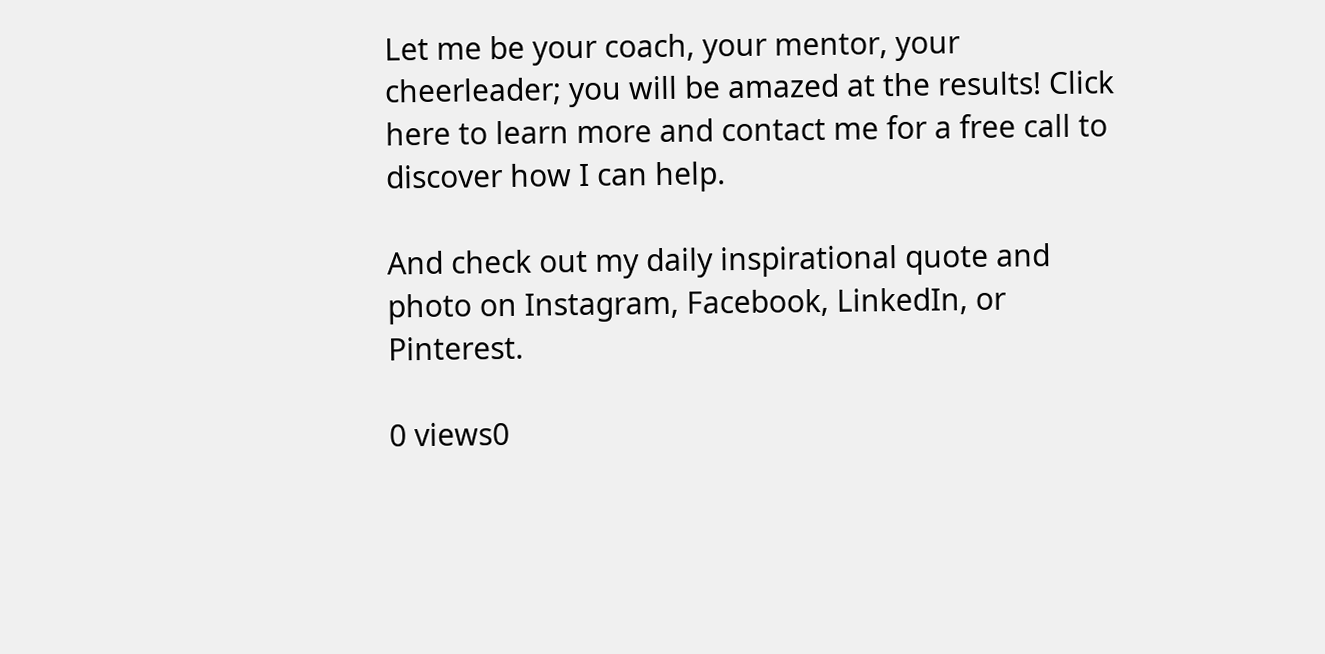Let me be your coach, your mentor, your cheerleader; you will be amazed at the results! Click here to learn more and contact me for a free call to discover how I can help.

And check out my daily inspirational quote and photo on Instagram, Facebook, LinkedIn, or Pinterest.

0 views0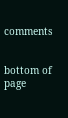comments


bottom of page